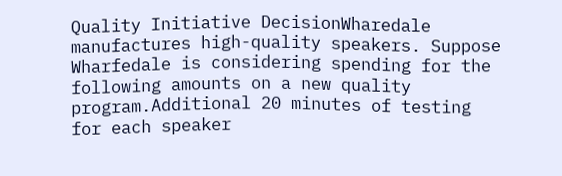Quality Initiative DecisionWharedale manufactures high-quality speakers. Suppose Wharfedale is considering spending for the following amounts on a new quality program.Additional 20 minutes of testing for each speaker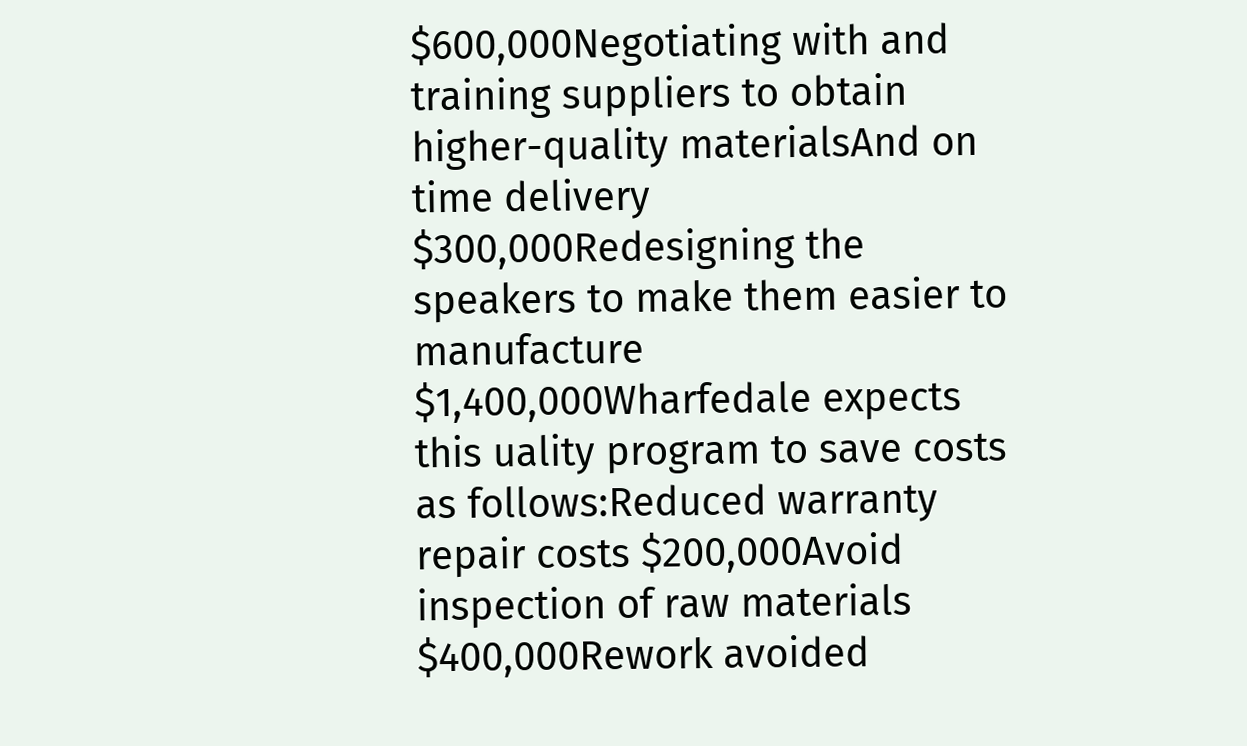$600,000Negotiating with and training suppliers to obtain higher-quality materialsAnd on time delivery $300,000Redesigning the speakers to make them easier to manufacture $1,400,000Wharfedale expects this uality program to save costs as follows:Reduced warranty repair costs $200,000Avoid inspection of raw materials $400,000Rework avoided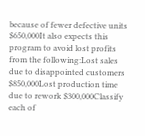because of fewer defective units $650,000It also expects this program to avoid lost profits from the following:Lost sales due to disappointed customers $850,000Lost production time due to rework $300,000Classify each of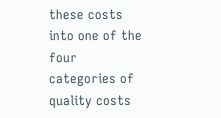these costs into one of the four categories of quality costs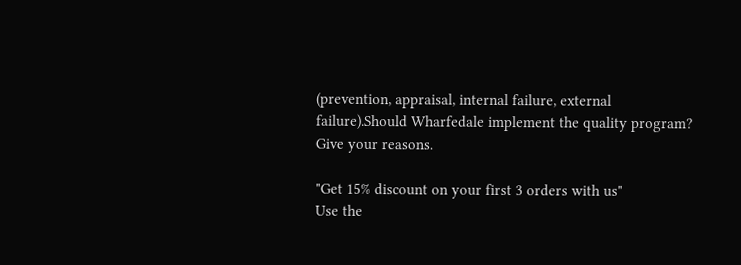(prevention, appraisal, internal failure, external failure).Should Wharfedale implement the quality program? Give your reasons.

"Get 15% discount on your first 3 orders with us"
Use the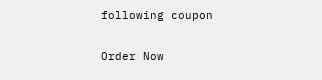following coupon

Order Now